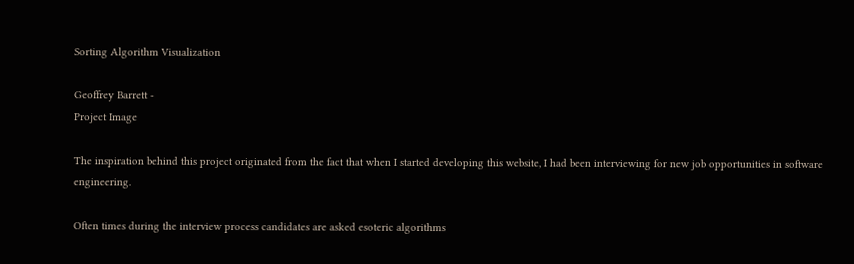Sorting Algorithm Visualization

Geoffrey Barrett -
Project Image

The inspiration behind this project originated from the fact that when I started developing this website, I had been interviewing for new job opportunities in software engineering.

Often times during the interview process candidates are asked esoteric algorithms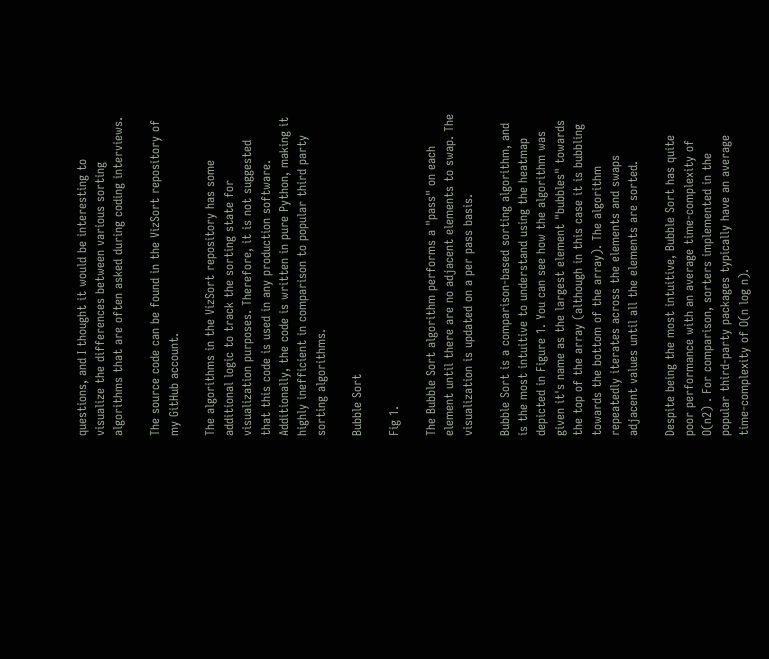questions, and I thought it would be interesting to visualize the differences between various sorting algorithms that are often asked during coding interviews.

The source code can be found in the VizSort repository of my GitHub account.

The algorithms in the VizSort repository has some additional logic to track the sorting state for visualization purposes. Therefore, it is not suggested that this code is used in any production software. Additionally, the code is written in pure Python, making it highly inefficient in comparison to popular third party sorting algorithms.

Bubble Sort

Fig 1.

The Bubble Sort algorithm performs a "pass" on each element until there are no adjacent elements to swap. The visualization is updated on a per pass basis.

Bubble Sort is a comparison-based sorting algorithm, and is the most intuitive to understand using the heatmap depicted in Figure 1. You can see how the algorithm was given it's name as the largest element "bubbles" towards the top of the array (although in this case it is bubbling towards the bottom of the array). The algorithm repeatedly iterates across the elements and swaps adjacent values until all the elements are sorted.

Despite being the most intuitive, Bubble Sort has quite poor performance with an average time-complexity of O(n2) . For comparison, sorters implemented in the popular third-party packages typically have an average time-complexity of O(n log n).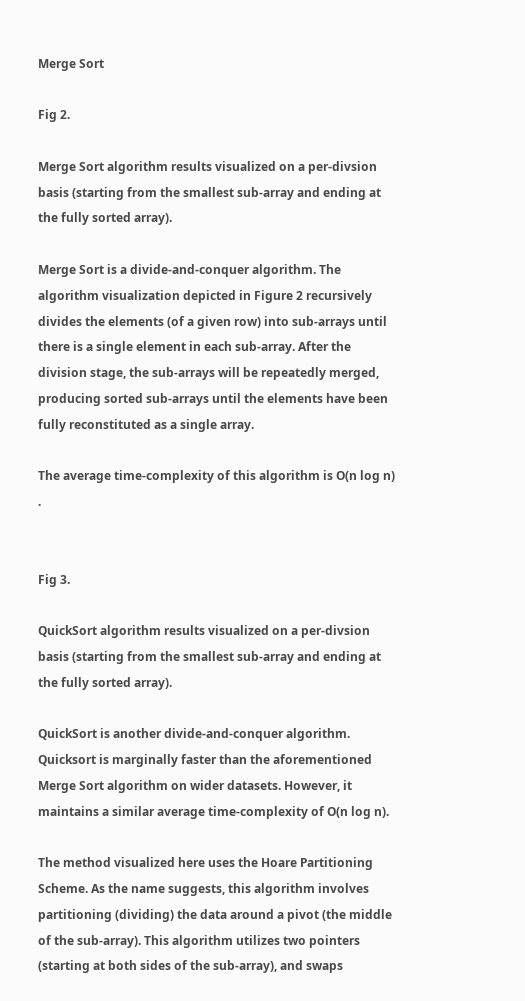Merge Sort

Fig 2.

Merge Sort algorithm results visualized on a per-divsion basis (starting from the smallest sub-array and ending at the fully sorted array).

Merge Sort is a divide-and-conquer algorithm. The algorithm visualization depicted in Figure 2 recursively divides the elements (of a given row) into sub-arrays until there is a single element in each sub-array. After the division stage, the sub-arrays will be repeatedly merged, producing sorted sub-arrays until the elements have been fully reconstituted as a single array.

The average time-complexity of this algorithm is O(n log n) .


Fig 3.

QuickSort algorithm results visualized on a per-divsion basis (starting from the smallest sub-array and ending at the fully sorted array).

QuickSort is another divide-and-conquer algorithm. Quicksort is marginally faster than the aforementioned Merge Sort algorithm on wider datasets. However, it maintains a similar average time-complexity of O(n log n).

The method visualized here uses the Hoare Partitioning Scheme. As the name suggests, this algorithm involves partitioning (dividing) the data around a pivot (the middle of the sub-array). This algorithm utilizes two pointers (starting at both sides of the sub-array), and swaps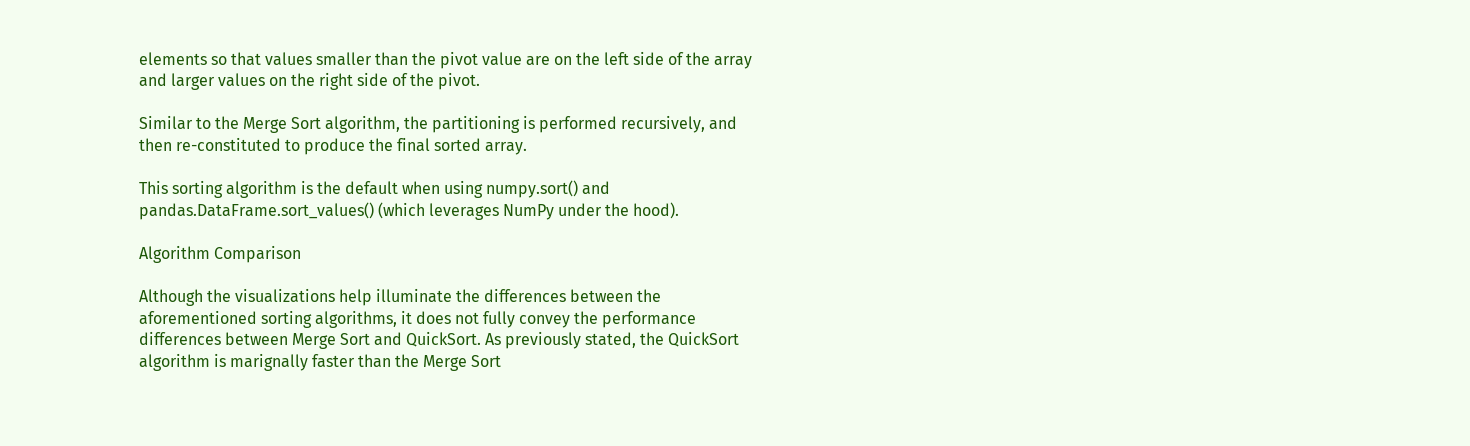elements so that values smaller than the pivot value are on the left side of the array and larger values on the right side of the pivot.

Similar to the Merge Sort algorithm, the partitioning is performed recursively, and then re-constituted to produce the final sorted array.

This sorting algorithm is the default when using numpy.sort() and pandas.DataFrame.sort_values() (which leverages NumPy under the hood).

Algorithm Comparison

Although the visualizations help illuminate the differences between the aforementioned sorting algorithms, it does not fully convey the performance differences between Merge Sort and QuickSort. As previously stated, the QuickSort algorithm is marignally faster than the Merge Sort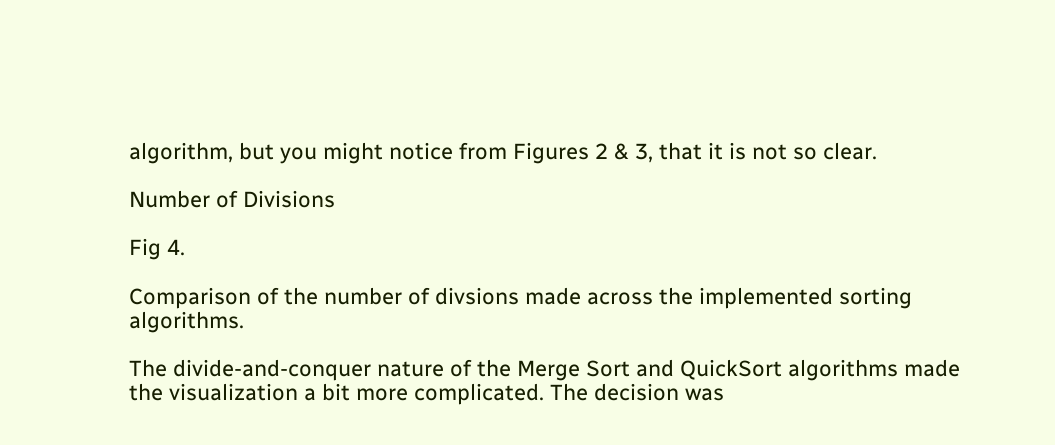algorithm, but you might notice from Figures 2 & 3, that it is not so clear.

Number of Divisions

Fig 4.

Comparison of the number of divsions made across the implemented sorting algorithms.

The divide-and-conquer nature of the Merge Sort and QuickSort algorithms made the visualization a bit more complicated. The decision was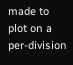made to plot on a per-division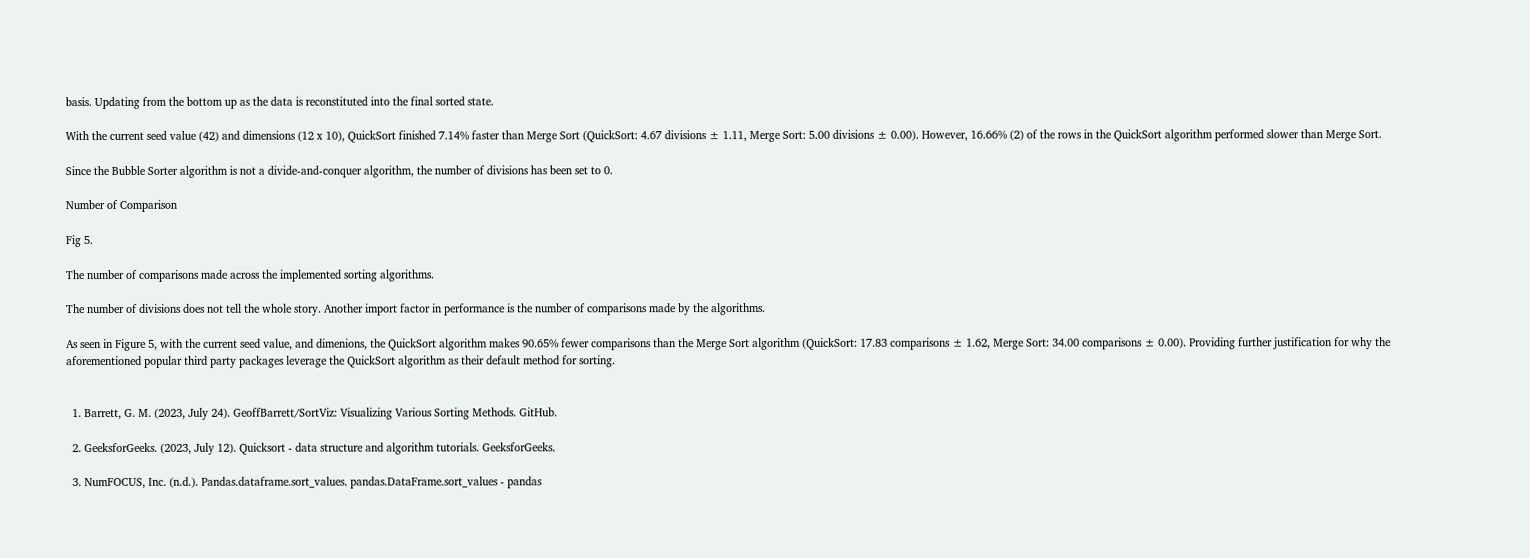basis. Updating from the bottom up as the data is reconstituted into the final sorted state.

With the current seed value (42) and dimensions (12 x 10), QuickSort finished 7.14% faster than Merge Sort (QuickSort: 4.67 divisions ± 1.11, Merge Sort: 5.00 divisions ± 0.00). However, 16.66% (2) of the rows in the QuickSort algorithm performed slower than Merge Sort.

Since the Bubble Sorter algorithm is not a divide-and-conquer algorithm, the number of divisions has been set to 0.

Number of Comparison

Fig 5.

The number of comparisons made across the implemented sorting algorithms.

The number of divisions does not tell the whole story. Another import factor in performance is the number of comparisons made by the algorithms.

As seen in Figure 5, with the current seed value, and dimenions, the QuickSort algorithm makes 90.65% fewer comparisons than the Merge Sort algorithm (QuickSort: 17.83 comparisons ± 1.62, Merge Sort: 34.00 comparisons ± 0.00). Providing further justification for why the aforementioned popular third party packages leverage the QuickSort algorithm as their default method for sorting.


  1. Barrett, G. M. (2023, July 24). GeoffBarrett/SortViz: Visualizing Various Sorting Methods. GitHub.

  2. GeeksforGeeks. (2023, July 12). Quicksort - data structure and algorithm tutorials. GeeksforGeeks.

  3. NumFOCUS, Inc. (n.d.). Pandas.dataframe.sort_values. pandas.DataFrame.sort_values - pandas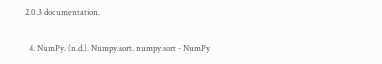2.0.3 documentation.

  4. NumPy. (n.d.). Numpy.sort. numpy.sort - NumPy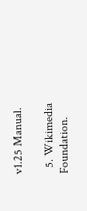v1.25 Manual.

  5. Wikimedia Foundation.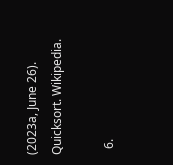(2023a, June 26). Quicksort. Wikipedia.

  6.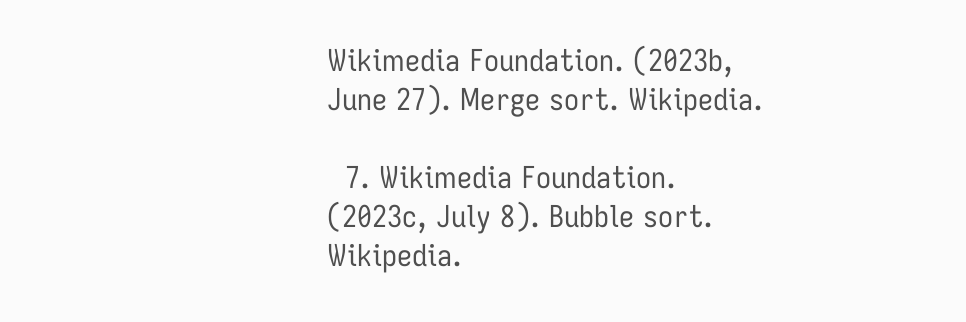Wikimedia Foundation. (2023b, June 27). Merge sort. Wikipedia.

  7. Wikimedia Foundation. (2023c, July 8). Bubble sort. Wikipedia.